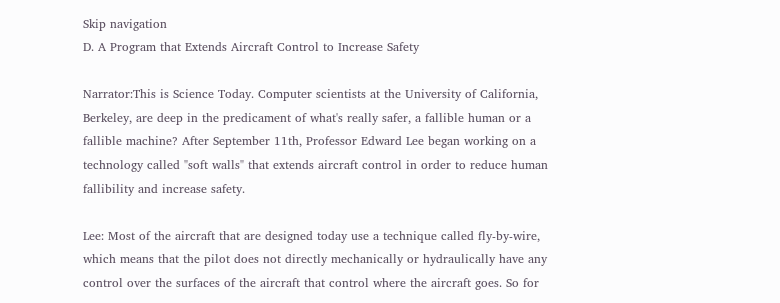Skip navigation
D. A Program that Extends Aircraft Control to Increase Safety

Narrator:This is Science Today. Computer scientists at the University of California, Berkeley, are deep in the predicament of what's really safer, a fallible human or a fallible machine? After September 11th, Professor Edward Lee began working on a technology called "soft walls" that extends aircraft control in order to reduce human fallibility and increase safety.

Lee: Most of the aircraft that are designed today use a technique called fly-by-wire, which means that the pilot does not directly mechanically or hydraulically have any control over the surfaces of the aircraft that control where the aircraft goes. So for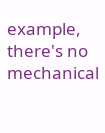example, there's no mechanical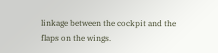linkage between the cockpit and the flaps on the wings.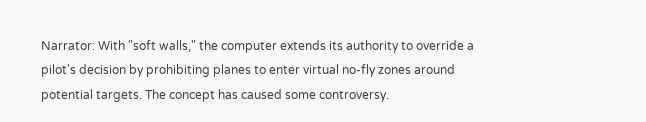Narrator: With "soft walls," the computer extends its authority to override a pilot's decision by prohibiting planes to enter virtual no-fly zones around potential targets. The concept has caused some controversy.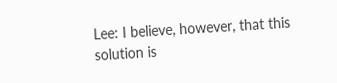Lee: I believe, however, that this solution is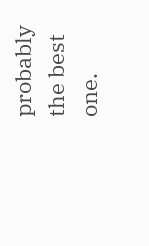probably the best one.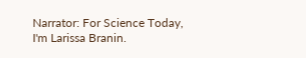Narrator: For Science Today, I'm Larissa Branin.